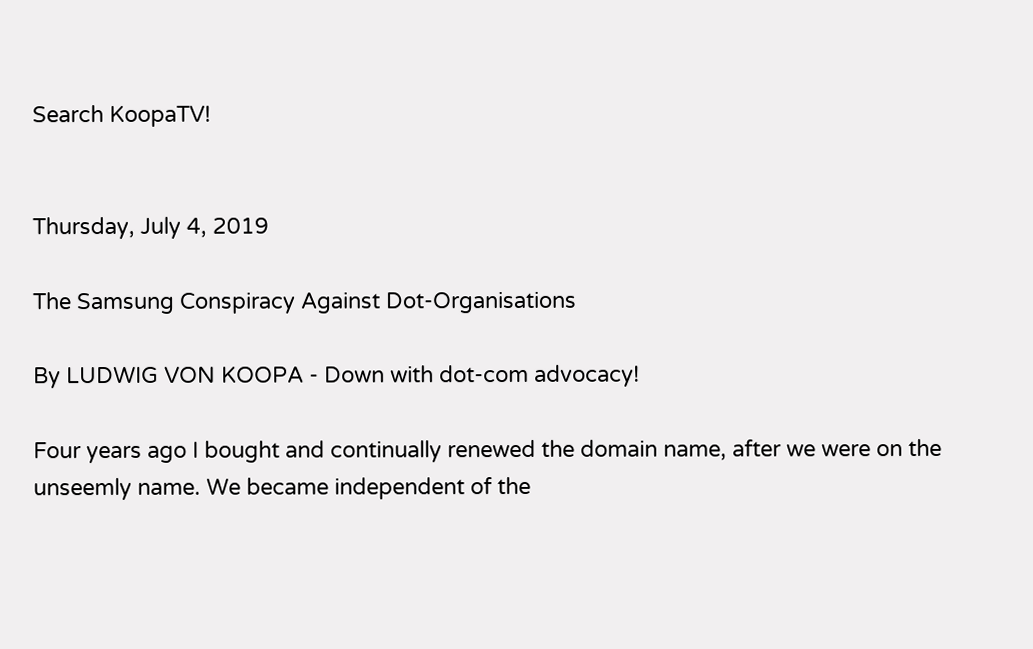Search KoopaTV!


Thursday, July 4, 2019

The Samsung Conspiracy Against Dot-Organisations

By LUDWIG VON KOOPA - Down with dot-com advocacy!

Four years ago I bought and continually renewed the domain name, after we were on the unseemly name. We became independent of the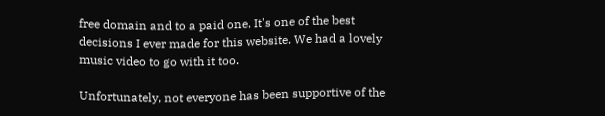free domain and to a paid one. It's one of the best decisions I ever made for this website. We had a lovely music video to go with it too.

Unfortunately, not everyone has been supportive of the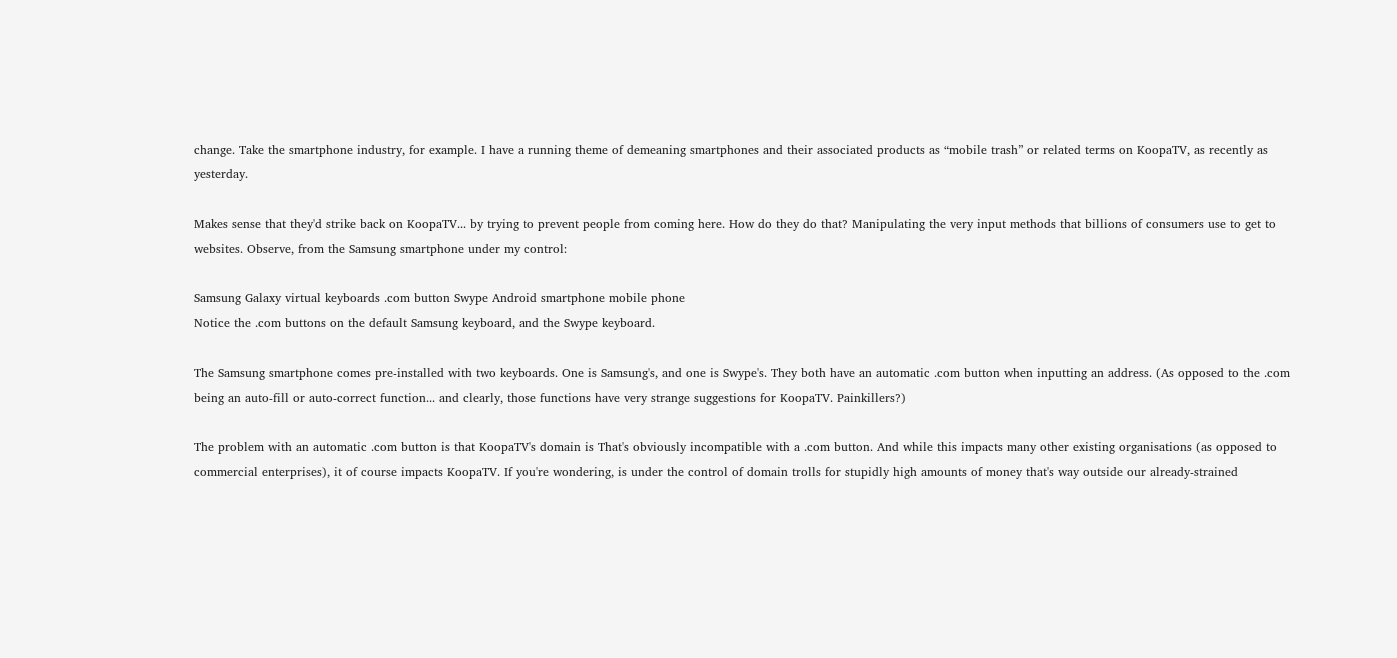change. Take the smartphone industry, for example. I have a running theme of demeaning smartphones and their associated products as “mobile trash” or related terms on KoopaTV, as recently as yesterday.

Makes sense that they'd strike back on KoopaTV... by trying to prevent people from coming here. How do they do that? Manipulating the very input methods that billions of consumers use to get to websites. Observe, from the Samsung smartphone under my control:

Samsung Galaxy virtual keyboards .com button Swype Android smartphone mobile phone
Notice the .com buttons on the default Samsung keyboard, and the Swype keyboard.

The Samsung smartphone comes pre-installed with two keyboards. One is Samsung's, and one is Swype's. They both have an automatic .com button when inputting an address. (As opposed to the .com being an auto-fill or auto-correct function... and clearly, those functions have very strange suggestions for KoopaTV. Painkillers?)

The problem with an automatic .com button is that KoopaTV's domain is That's obviously incompatible with a .com button. And while this impacts many other existing organisations (as opposed to commercial enterprises), it of course impacts KoopaTV. If you're wondering, is under the control of domain trolls for stupidly high amounts of money that's way outside our already-strained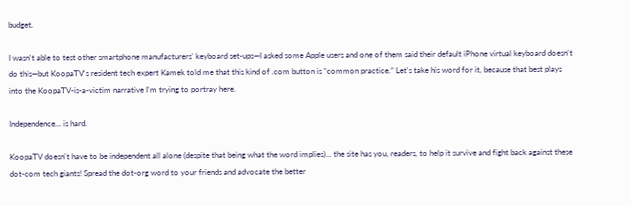budget.

I wasn't able to test other smartphone manufacturers’ keyboard set-ups—I asked some Apple users and one of them said their default iPhone virtual keyboard doesn't do this—but KoopaTV's resident tech expert Kamek told me that this kind of .com button is “common practice.” Let's take his word for it, because that best plays into the KoopaTV-is-a-victim narrative I'm trying to portray here.

Independence... is hard.

KoopaTV doesn't have to be independent all alone (despite that being what the word implies)... the site has you, readers, to help it survive and fight back against these dot-com tech giants! Spread the dot-org word to your friends and advocate the better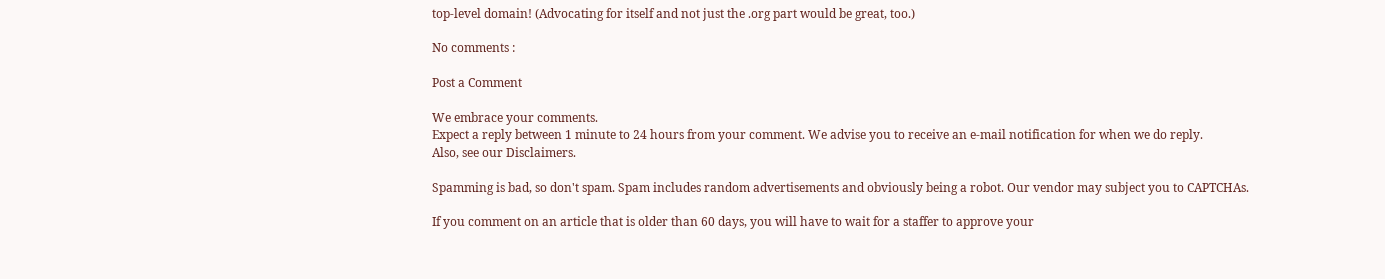top-level domain! (Advocating for itself and not just the .org part would be great, too.)

No comments :

Post a Comment

We embrace your comments.
Expect a reply between 1 minute to 24 hours from your comment. We advise you to receive an e-mail notification for when we do reply.
Also, see our Disclaimers.

Spamming is bad, so don't spam. Spam includes random advertisements and obviously being a robot. Our vendor may subject you to CAPTCHAs.

If you comment on an article that is older than 60 days, you will have to wait for a staffer to approve your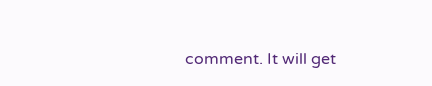comment. It will get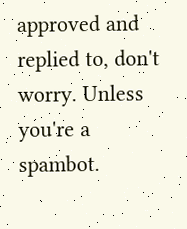approved and replied to, don't worry. Unless you're a spambot.